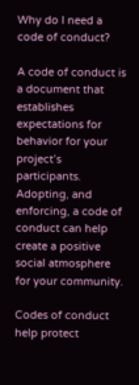Why do I need a code of conduct?

A code of conduct is a document that establishes expectations for behavior for your project’s participants. Adopting, and enforcing, a code of conduct can help create a positive social atmosphere for your community.

Codes of conduct help protect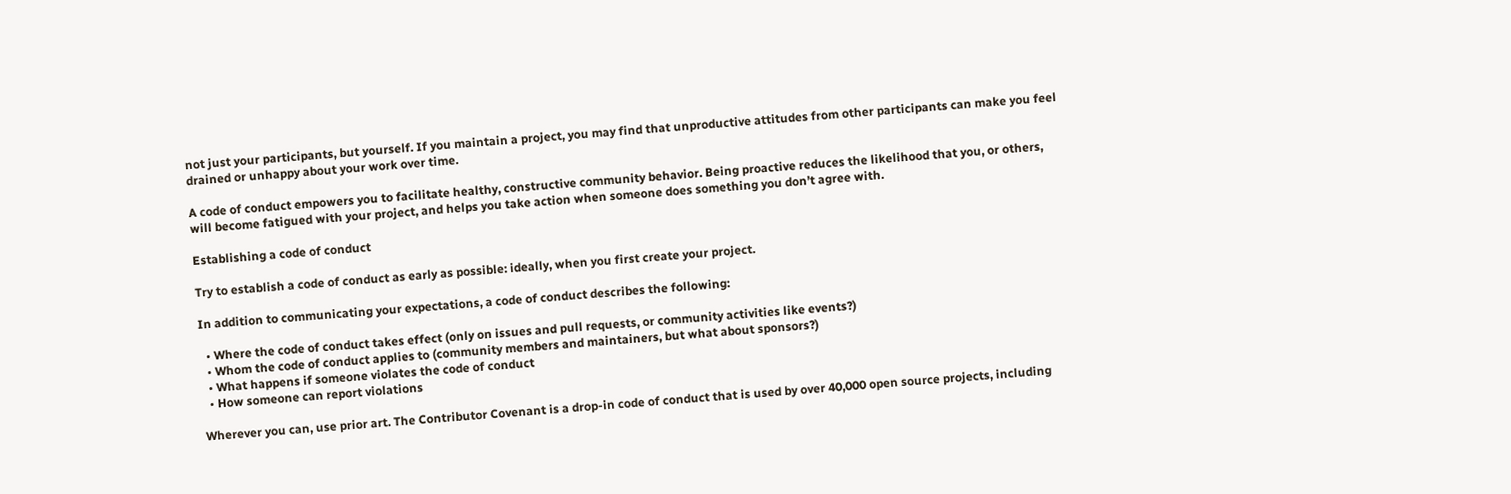not just your participants, but yourself. If you maintain a project, you may find that unproductive attitudes from other participants can make you feel drained or unhappy about your work over time.

A code of conduct empowers you to facilitate healthy, constructive community behavior. Being proactive reduces the likelihood that you, or others, will become fatigued with your project, and helps you take action when someone does something you don’t agree with.

Establishing a code of conduct

Try to establish a code of conduct as early as possible: ideally, when you first create your project.

In addition to communicating your expectations, a code of conduct describes the following:

  • Where the code of conduct takes effect (only on issues and pull requests, or community activities like events?)
  • Whom the code of conduct applies to (community members and maintainers, but what about sponsors?)
  • What happens if someone violates the code of conduct
  • How someone can report violations

Wherever you can, use prior art. The Contributor Covenant is a drop-in code of conduct that is used by over 40,000 open source projects, including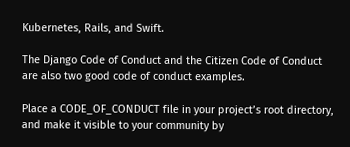Kubernetes, Rails, and Swift.

The Django Code of Conduct and the Citizen Code of Conduct are also two good code of conduct examples.

Place a CODE_OF_CONDUCT file in your project’s root directory, and make it visible to your community by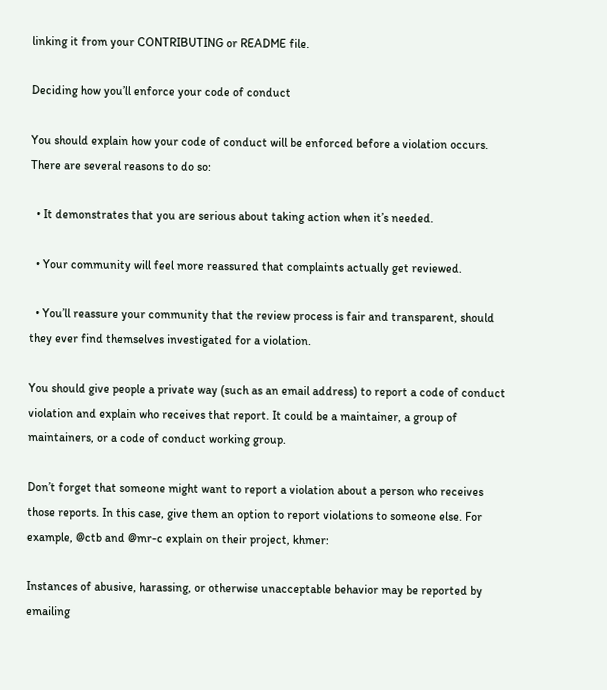linking it from your CONTRIBUTING or README file.

Deciding how you’ll enforce your code of conduct

You should explain how your code of conduct will be enforced before a violation occurs. There are several reasons to do so:

  • It demonstrates that you are serious about taking action when it’s needed.

  • Your community will feel more reassured that complaints actually get reviewed.

  • You’ll reassure your community that the review process is fair and transparent, should they ever find themselves investigated for a violation.

You should give people a private way (such as an email address) to report a code of conduct violation and explain who receives that report. It could be a maintainer, a group of maintainers, or a code of conduct working group.

Don’t forget that someone might want to report a violation about a person who receives those reports. In this case, give them an option to report violations to someone else. For example, @ctb and @mr-c explain on their project, khmer:

Instances of abusive, harassing, or otherwise unacceptable behavior may be reported by emailing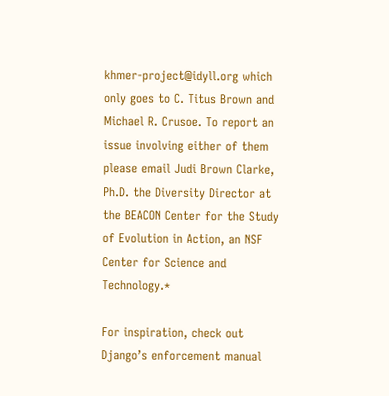khmer-project@idyll.org which only goes to C. Titus Brown and Michael R. Crusoe. To report an issue involving either of them please email Judi Brown Clarke, Ph.D. the Diversity Director at the BEACON Center for the Study of Evolution in Action, an NSF Center for Science and Technology.*

For inspiration, check out Django’s enforcement manual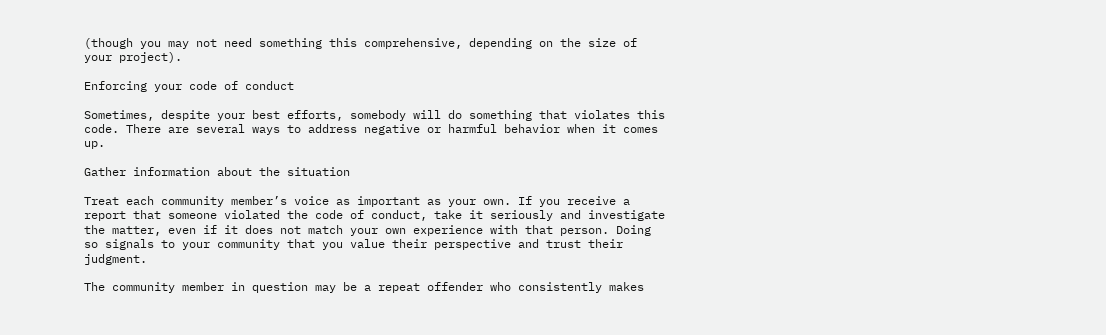(though you may not need something this comprehensive, depending on the size of your project).

Enforcing your code of conduct

Sometimes, despite your best efforts, somebody will do something that violates this code. There are several ways to address negative or harmful behavior when it comes up.

Gather information about the situation

Treat each community member’s voice as important as your own. If you receive a report that someone violated the code of conduct, take it seriously and investigate the matter, even if it does not match your own experience with that person. Doing so signals to your community that you value their perspective and trust their judgment.

The community member in question may be a repeat offender who consistently makes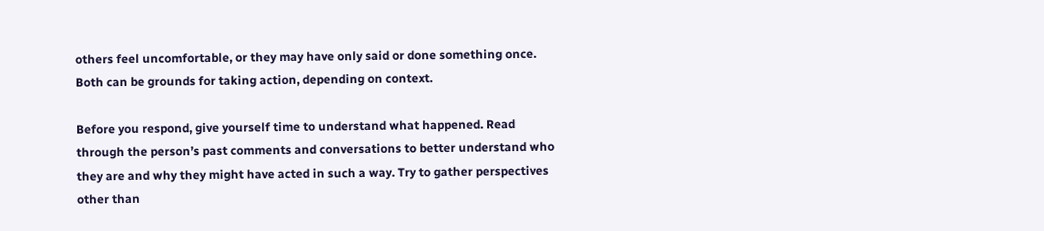others feel uncomfortable, or they may have only said or done something once. Both can be grounds for taking action, depending on context.

Before you respond, give yourself time to understand what happened. Read through the person’s past comments and conversations to better understand who they are and why they might have acted in such a way. Try to gather perspectives other than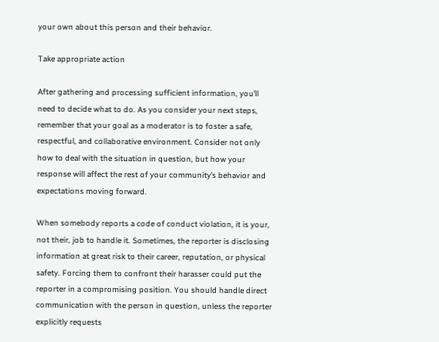your own about this person and their behavior.

Take appropriate action

After gathering and processing sufficient information, you’ll need to decide what to do. As you consider your next steps, remember that your goal as a moderator is to foster a safe, respectful, and collaborative environment. Consider not only how to deal with the situation in question, but how your response will affect the rest of your community’s behavior and expectations moving forward.

When somebody reports a code of conduct violation, it is your, not their, job to handle it. Sometimes, the reporter is disclosing information at great risk to their career, reputation, or physical safety. Forcing them to confront their harasser could put the reporter in a compromising position. You should handle direct communication with the person in question, unless the reporter explicitly requests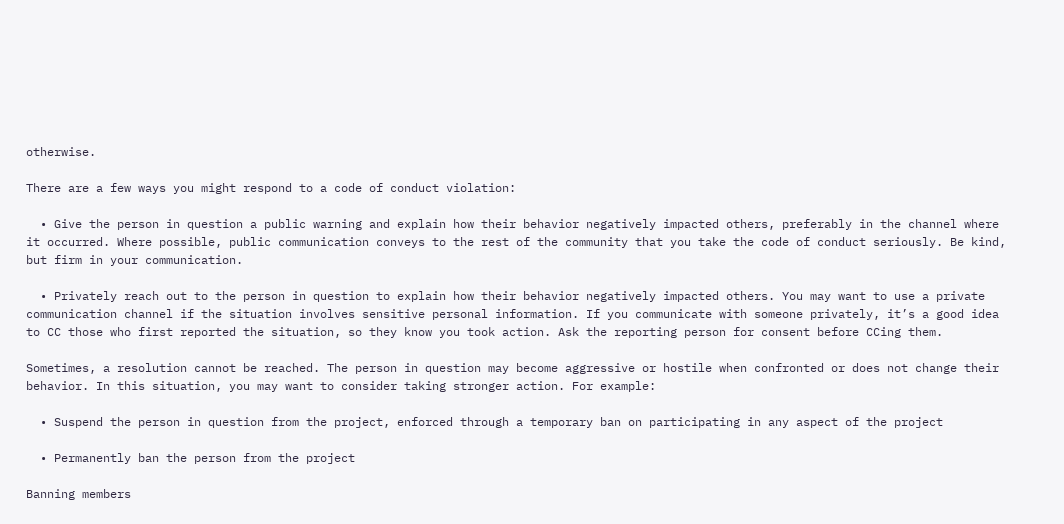otherwise.

There are a few ways you might respond to a code of conduct violation:

  • Give the person in question a public warning and explain how their behavior negatively impacted others, preferably in the channel where it occurred. Where possible, public communication conveys to the rest of the community that you take the code of conduct seriously. Be kind, but firm in your communication.

  • Privately reach out to the person in question to explain how their behavior negatively impacted others. You may want to use a private communication channel if the situation involves sensitive personal information. If you communicate with someone privately, it’s a good idea to CC those who first reported the situation, so they know you took action. Ask the reporting person for consent before CCing them.

Sometimes, a resolution cannot be reached. The person in question may become aggressive or hostile when confronted or does not change their behavior. In this situation, you may want to consider taking stronger action. For example:

  • Suspend the person in question from the project, enforced through a temporary ban on participating in any aspect of the project

  • Permanently ban the person from the project

Banning members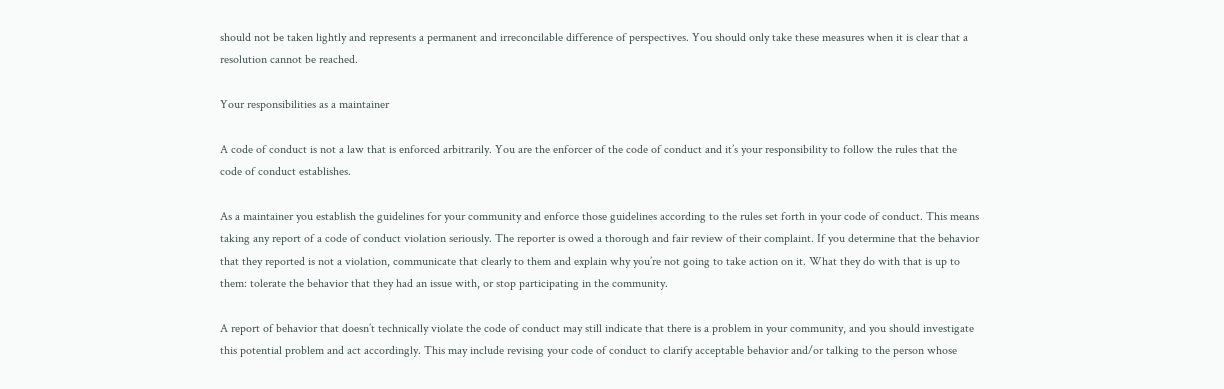should not be taken lightly and represents a permanent and irreconcilable difference of perspectives. You should only take these measures when it is clear that a resolution cannot be reached.

Your responsibilities as a maintainer

A code of conduct is not a law that is enforced arbitrarily. You are the enforcer of the code of conduct and it’s your responsibility to follow the rules that the code of conduct establishes.

As a maintainer you establish the guidelines for your community and enforce those guidelines according to the rules set forth in your code of conduct. This means taking any report of a code of conduct violation seriously. The reporter is owed a thorough and fair review of their complaint. If you determine that the behavior that they reported is not a violation, communicate that clearly to them and explain why you’re not going to take action on it. What they do with that is up to them: tolerate the behavior that they had an issue with, or stop participating in the community.

A report of behavior that doesn’t technically violate the code of conduct may still indicate that there is a problem in your community, and you should investigate this potential problem and act accordingly. This may include revising your code of conduct to clarify acceptable behavior and/or talking to the person whose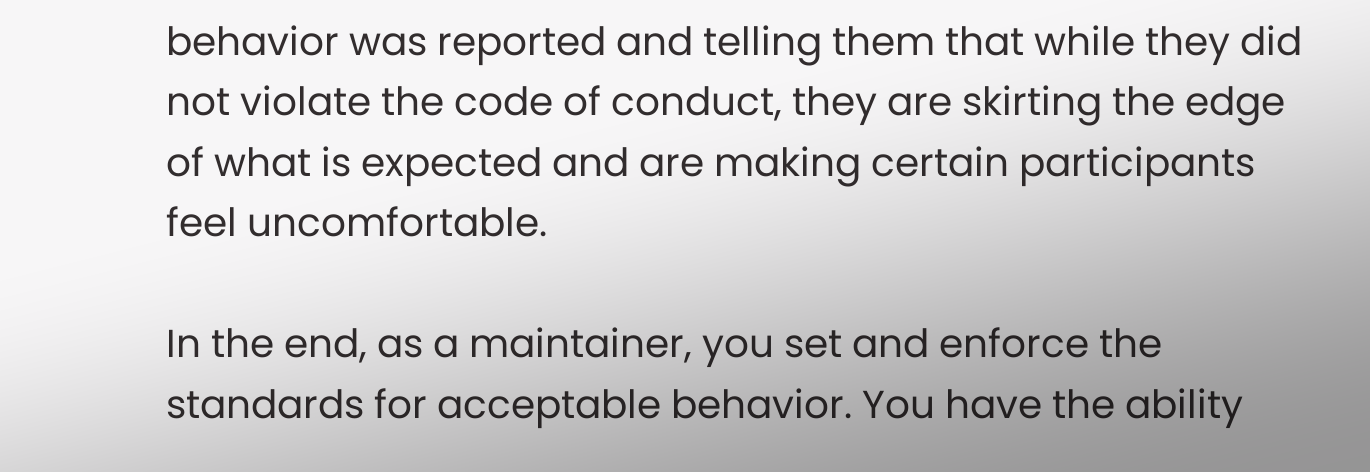behavior was reported and telling them that while they did not violate the code of conduct, they are skirting the edge of what is expected and are making certain participants feel uncomfortable.

In the end, as a maintainer, you set and enforce the standards for acceptable behavior. You have the ability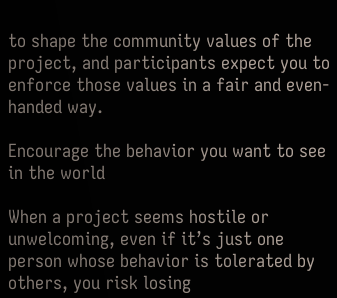to shape the community values of the project, and participants expect you to enforce those values in a fair and even-handed way.

Encourage the behavior you want to see in the world

When a project seems hostile or unwelcoming, even if it’s just one person whose behavior is tolerated by others, you risk losing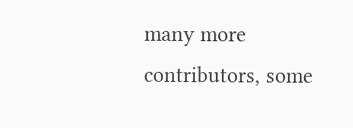many more contributors, some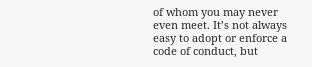of whom you may never even meet. It’s not always easy to adopt or enforce a code of conduct, but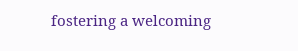fostering a welcoming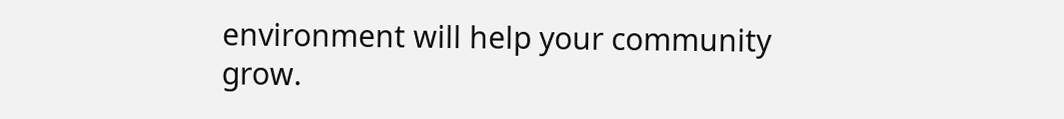environment will help your community grow.